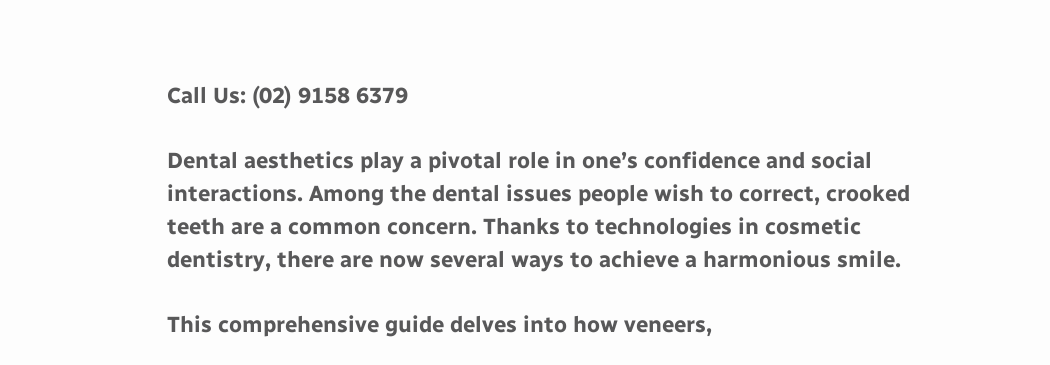Call Us: (02) 9158 6379

Dental aesthetics play a pivotal role in one’s confidence and social interactions. Among the dental issues people wish to correct, crooked teeth are a common concern. Thanks to technologies in cosmetic dentistry, there are now several ways to achieve a harmonious smile.

This comprehensive guide delves into how veneers,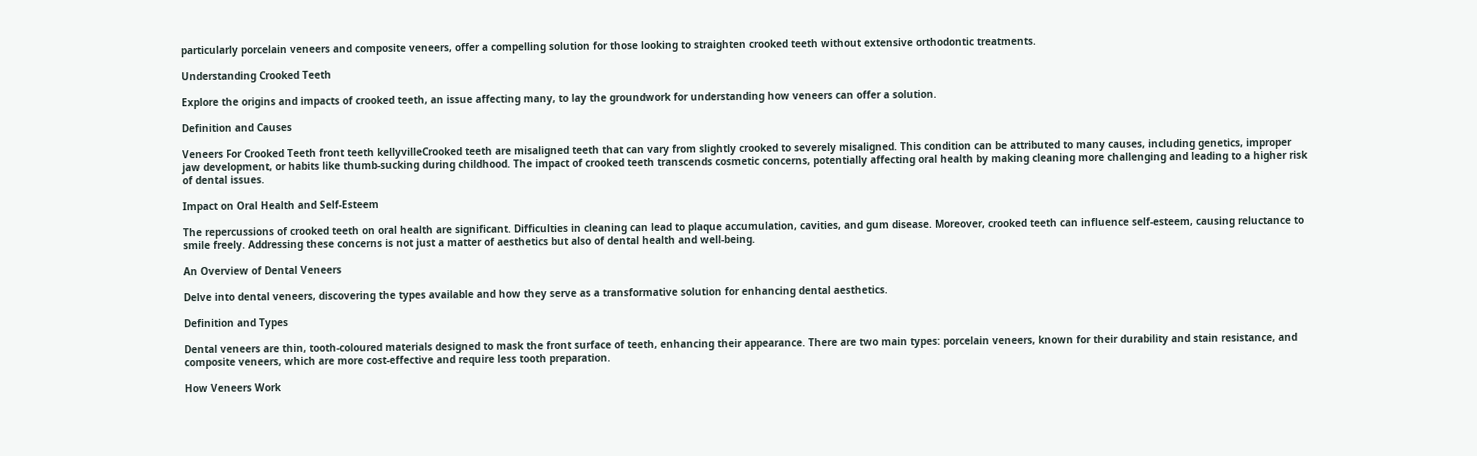particularly porcelain veneers and composite veneers, offer a compelling solution for those looking to straighten crooked teeth without extensive orthodontic treatments.

Understanding Crooked Teeth

Explore the origins and impacts of crooked teeth, an issue affecting many, to lay the groundwork for understanding how veneers can offer a solution.

Definition and Causes

Veneers For Crooked Teeth front teeth kellyvilleCrooked teeth are misaligned teeth that can vary from slightly crooked to severely misaligned. This condition can be attributed to many causes, including genetics, improper jaw development, or habits like thumb-sucking during childhood. The impact of crooked teeth transcends cosmetic concerns, potentially affecting oral health by making cleaning more challenging and leading to a higher risk of dental issues.

Impact on Oral Health and Self-Esteem

The repercussions of crooked teeth on oral health are significant. Difficulties in cleaning can lead to plaque accumulation, cavities, and gum disease. Moreover, crooked teeth can influence self-esteem, causing reluctance to smile freely. Addressing these concerns is not just a matter of aesthetics but also of dental health and well-being.

An Overview of Dental Veneers

Delve into dental veneers, discovering the types available and how they serve as a transformative solution for enhancing dental aesthetics.

Definition and Types

Dental veneers are thin, tooth-coloured materials designed to mask the front surface of teeth, enhancing their appearance. There are two main types: porcelain veneers, known for their durability and stain resistance, and composite veneers, which are more cost-effective and require less tooth preparation.

How Veneers Work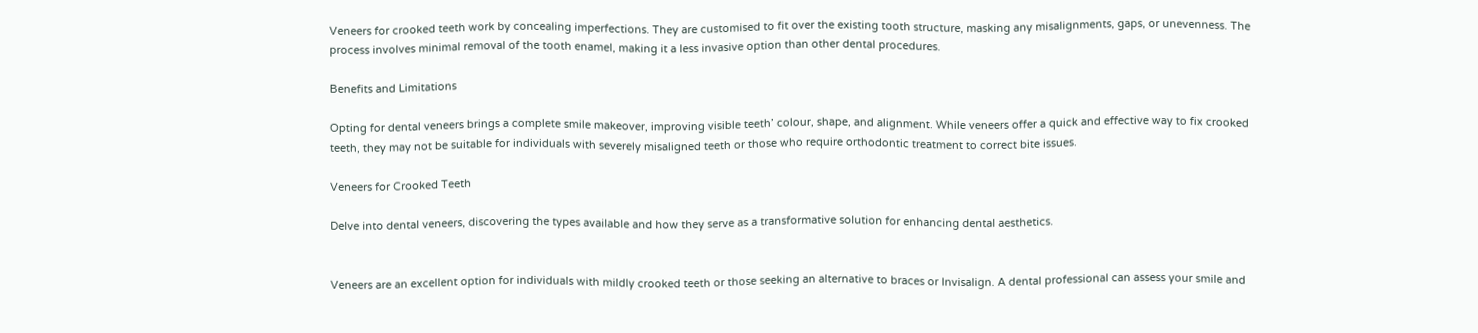Veneers for crooked teeth work by concealing imperfections. They are customised to fit over the existing tooth structure, masking any misalignments, gaps, or unevenness. The process involves minimal removal of the tooth enamel, making it a less invasive option than other dental procedures.

Benefits and Limitations

Opting for dental veneers brings a complete smile makeover, improving visible teeth’ colour, shape, and alignment. While veneers offer a quick and effective way to fix crooked teeth, they may not be suitable for individuals with severely misaligned teeth or those who require orthodontic treatment to correct bite issues.

Veneers for Crooked Teeth

Delve into dental veneers, discovering the types available and how they serve as a transformative solution for enhancing dental aesthetics.


Veneers are an excellent option for individuals with mildly crooked teeth or those seeking an alternative to braces or Invisalign. A dental professional can assess your smile and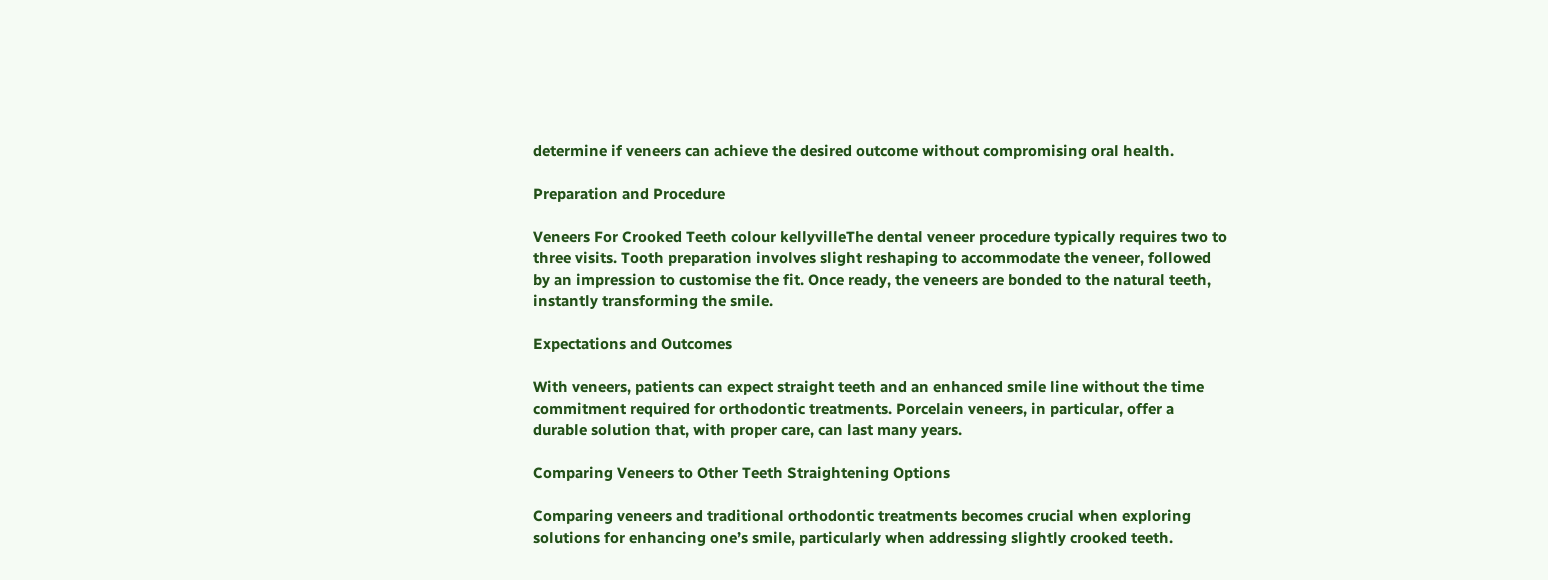determine if veneers can achieve the desired outcome without compromising oral health.

Preparation and Procedure

Veneers For Crooked Teeth colour kellyvilleThe dental veneer procedure typically requires two to three visits. Tooth preparation involves slight reshaping to accommodate the veneer, followed by an impression to customise the fit. Once ready, the veneers are bonded to the natural teeth, instantly transforming the smile.

Expectations and Outcomes

With veneers, patients can expect straight teeth and an enhanced smile line without the time commitment required for orthodontic treatments. Porcelain veneers, in particular, offer a durable solution that, with proper care, can last many years.

Comparing Veneers to Other Teeth Straightening Options

Comparing veneers and traditional orthodontic treatments becomes crucial when exploring solutions for enhancing one’s smile, particularly when addressing slightly crooked teeth.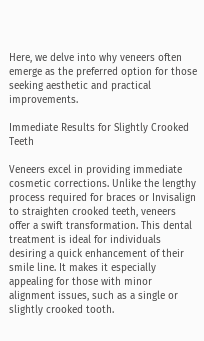Here, we delve into why veneers often emerge as the preferred option for those seeking aesthetic and practical improvements.

Immediate Results for Slightly Crooked Teeth

Veneers excel in providing immediate cosmetic corrections. Unlike the lengthy process required for braces or Invisalign to straighten crooked teeth, veneers offer a swift transformation. This dental treatment is ideal for individuals desiring a quick enhancement of their smile line. It makes it especially appealing for those with minor alignment issues, such as a single or slightly crooked tooth.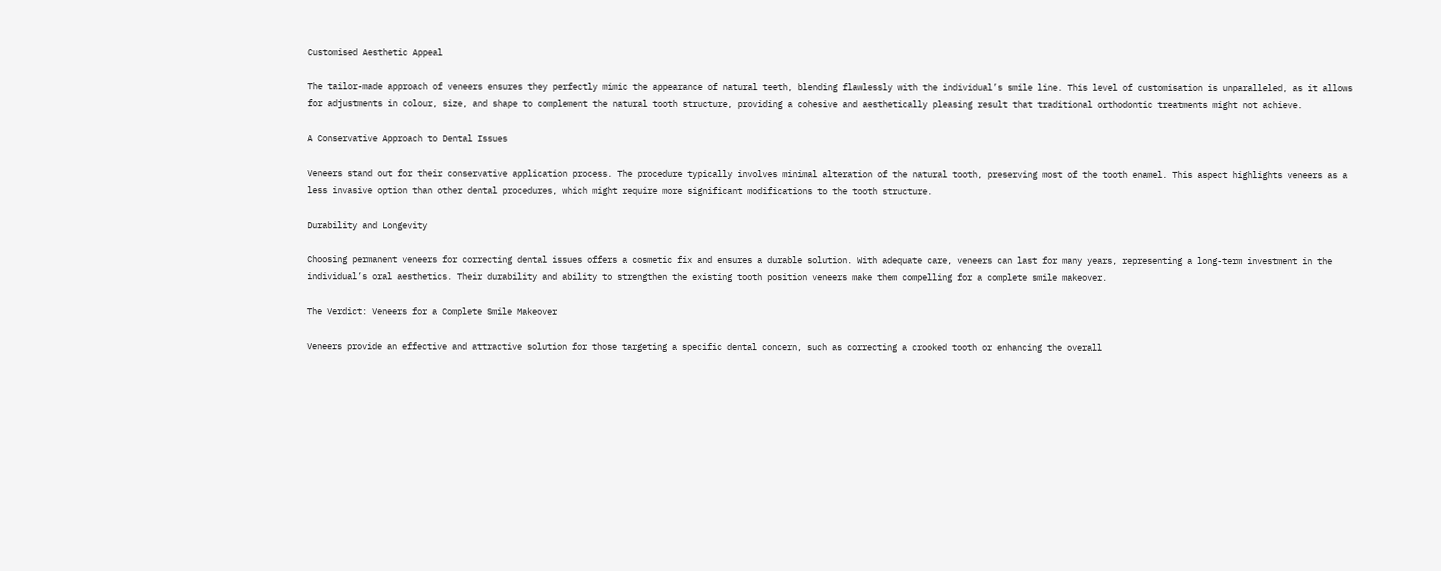Customised Aesthetic Appeal

The tailor-made approach of veneers ensures they perfectly mimic the appearance of natural teeth, blending flawlessly with the individual’s smile line. This level of customisation is unparalleled, as it allows for adjustments in colour, size, and shape to complement the natural tooth structure, providing a cohesive and aesthetically pleasing result that traditional orthodontic treatments might not achieve.

A Conservative Approach to Dental Issues

Veneers stand out for their conservative application process. The procedure typically involves minimal alteration of the natural tooth, preserving most of the tooth enamel. This aspect highlights veneers as a less invasive option than other dental procedures, which might require more significant modifications to the tooth structure.

Durability and Longevity

Choosing permanent veneers for correcting dental issues offers a cosmetic fix and ensures a durable solution. With adequate care, veneers can last for many years, representing a long-term investment in the individual’s oral aesthetics. Their durability and ability to strengthen the existing tooth position veneers make them compelling for a complete smile makeover.

The Verdict: Veneers for a Complete Smile Makeover

Veneers provide an effective and attractive solution for those targeting a specific dental concern, such as correcting a crooked tooth or enhancing the overall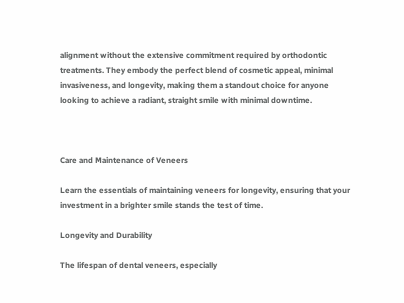alignment without the extensive commitment required by orthodontic treatments. They embody the perfect blend of cosmetic appeal, minimal invasiveness, and longevity, making them a standout choice for anyone looking to achieve a radiant, straight smile with minimal downtime.



Care and Maintenance of Veneers

Learn the essentials of maintaining veneers for longevity, ensuring that your investment in a brighter smile stands the test of time.

Longevity and Durability

The lifespan of dental veneers, especially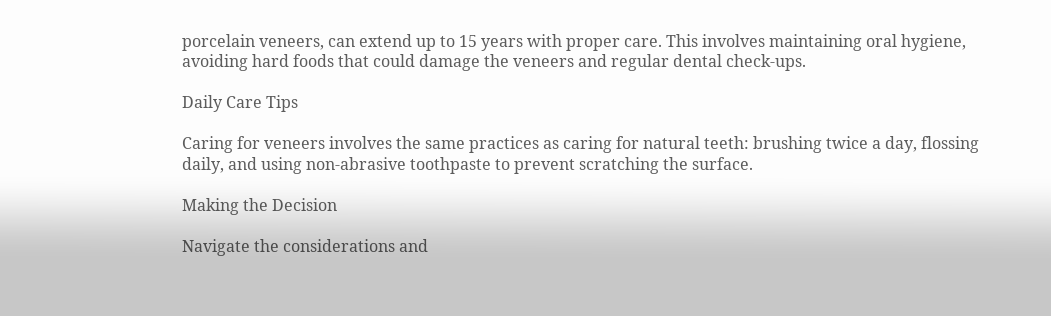porcelain veneers, can extend up to 15 years with proper care. This involves maintaining oral hygiene, avoiding hard foods that could damage the veneers and regular dental check-ups.

Daily Care Tips

Caring for veneers involves the same practices as caring for natural teeth: brushing twice a day, flossing daily, and using non-abrasive toothpaste to prevent scratching the surface.

Making the Decision

Navigate the considerations and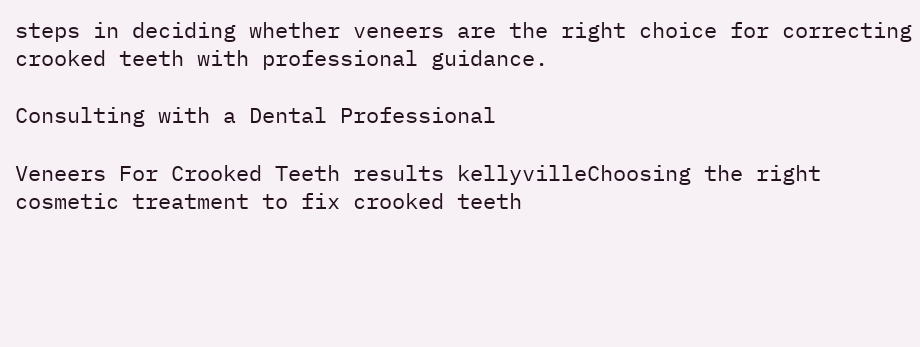steps in deciding whether veneers are the right choice for correcting crooked teeth with professional guidance.

Consulting with a Dental Professional

Veneers For Crooked Teeth results kellyvilleChoosing the right cosmetic treatment to fix crooked teeth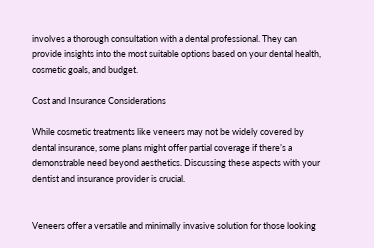involves a thorough consultation with a dental professional. They can provide insights into the most suitable options based on your dental health, cosmetic goals, and budget.

Cost and Insurance Considerations

While cosmetic treatments like veneers may not be widely covered by dental insurance, some plans might offer partial coverage if there’s a demonstrable need beyond aesthetics. Discussing these aspects with your dentist and insurance provider is crucial.


Veneers offer a versatile and minimally invasive solution for those looking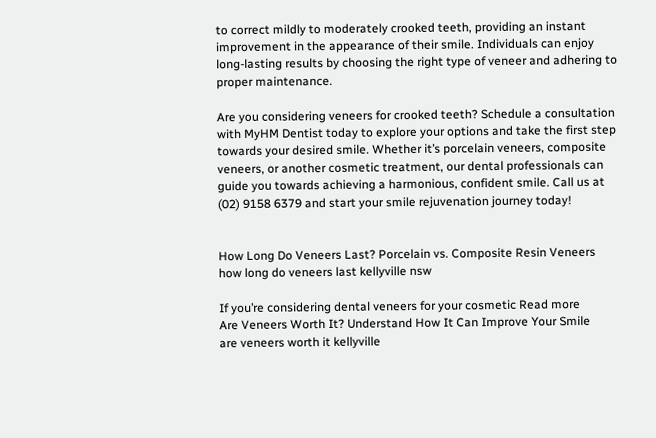to correct mildly to moderately crooked teeth, providing an instant improvement in the appearance of their smile. Individuals can enjoy long-lasting results by choosing the right type of veneer and adhering to proper maintenance.

Are you considering veneers for crooked teeth? Schedule a consultation with MyHM Dentist today to explore your options and take the first step towards your desired smile. Whether it’s porcelain veneers, composite veneers, or another cosmetic treatment, our dental professionals can guide you towards achieving a harmonious, confident smile. Call us at (02) 9158 6379 and start your smile rejuvenation journey today!


How Long Do Veneers Last? Porcelain vs. Composite Resin Veneers
how long do veneers last kellyville nsw

If you’re considering dental veneers for your cosmetic Read more
Are Veneers Worth It? Understand How It Can Improve Your Smile
are veneers worth it kellyville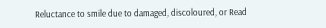Reluctance to smile due to damaged, discoloured, or Read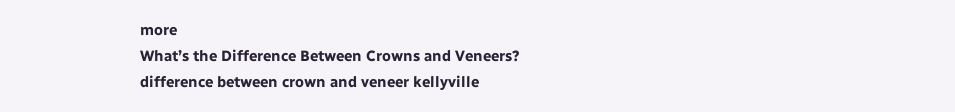more
What’s the Difference Between Crowns and Veneers?
difference between crown and veneer kellyville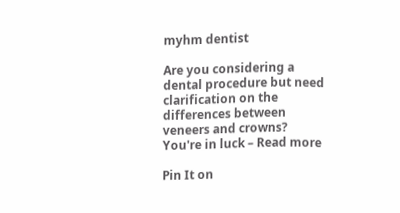myhm dentist

Are you considering a dental procedure but need clarification on the differences between veneers and crowns? You're in luck – Read more

Pin It on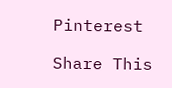Pinterest

Share This